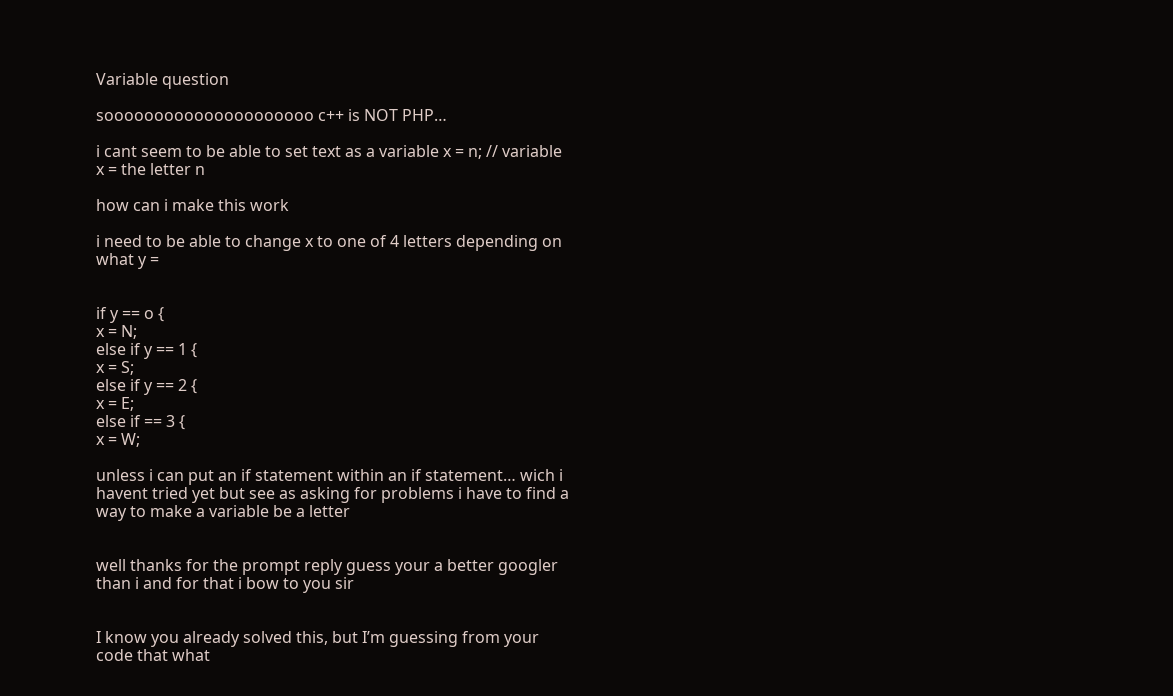Variable question

sooooooooooooooooooooo c++ is NOT PHP…

i cant seem to be able to set text as a variable x = n; // variable x = the letter n

how can i make this work

i need to be able to change x to one of 4 letters depending on what y =


if y == o {
x = N;
else if y == 1 {
x = S;
else if y == 2 {
x = E;
else if == 3 {
x = W;

unless i can put an if statement within an if statement… wich i havent tried yet but see as asking for problems i have to find a way to make a variable be a letter


well thanks for the prompt reply guess your a better googler than i and for that i bow to you sir


I know you already solved this, but I’m guessing from your code that what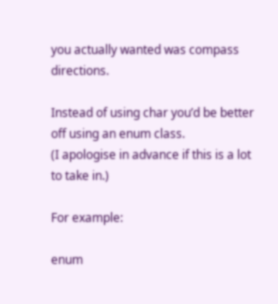you actually wanted was compass directions.

Instead of using char you’d be better off using an enum class.
(I apologise in advance if this is a lot to take in.)

For example:

enum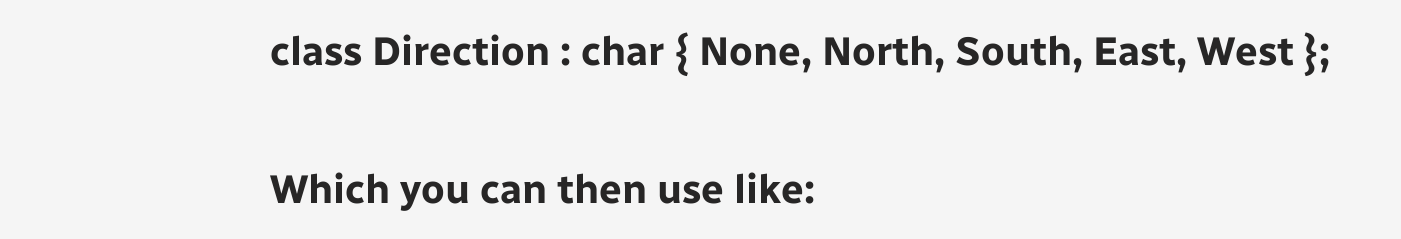class Direction : char { None, North, South, East, West };

Which you can then use like: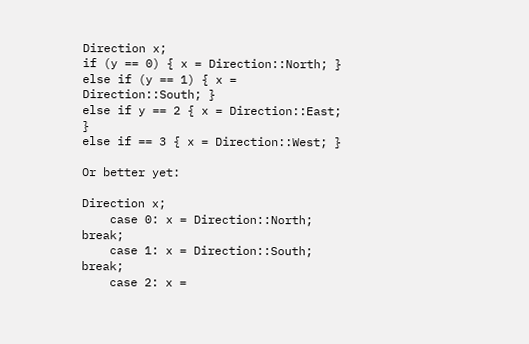Direction x;
if (y == 0) { x = Direction::North; }
else if (y == 1) { x = Direction::South; }
else if y == 2 { x = Direction::East; }
else if == 3 { x = Direction::West; }

Or better yet:

Direction x;
    case 0: x = Direction::North; break;
    case 1: x = Direction::South; break;
    case 2: x =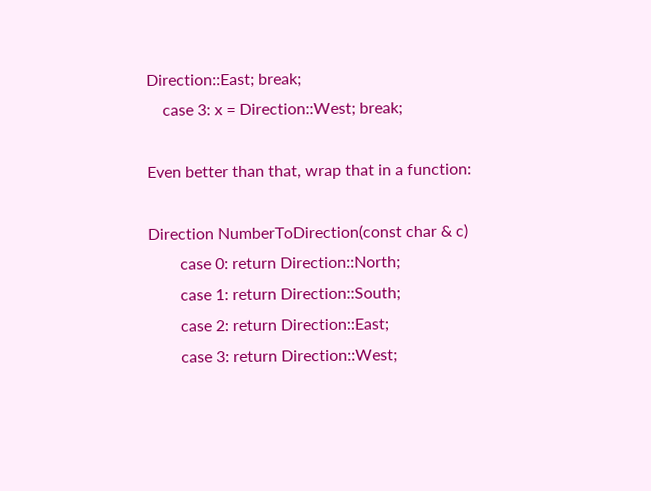Direction::East; break;
    case 3: x = Direction::West; break;

Even better than that, wrap that in a function:

Direction NumberToDirection(const char & c)
        case 0: return Direction::North;
        case 1: return Direction::South;
        case 2: return Direction::East;
        case 3: return Direction::West;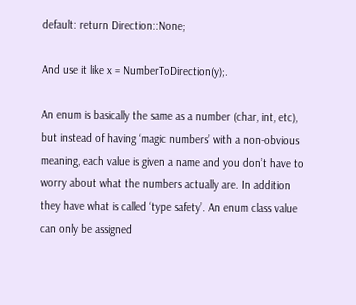default: return Direction::None;

And use it like x = NumberToDirection(y);.

An enum is basically the same as a number (char, int, etc), but instead of having ‘magic numbers’ with a non-obvious meaning, each value is given a name and you don’t have to worry about what the numbers actually are. In addition they have what is called ‘type safety’. An enum class value can only be assigned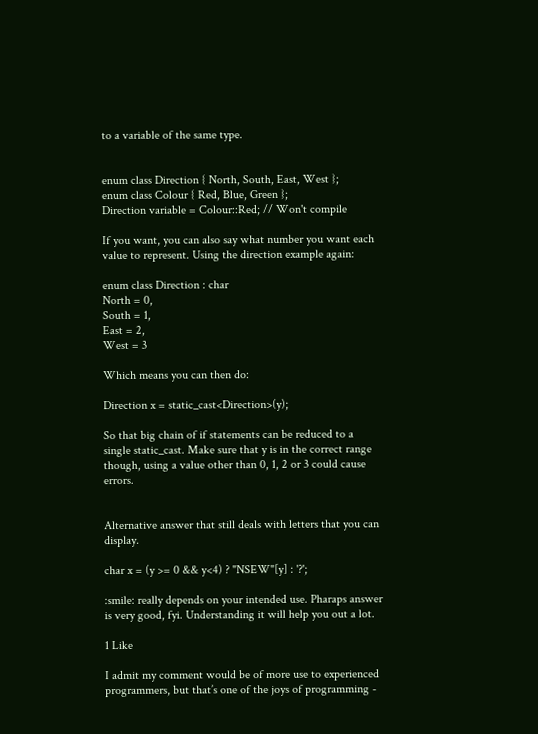to a variable of the same type.


enum class Direction { North, South, East, West };
enum class Colour { Red, Blue, Green };
Direction variable = Colour::Red; // Won't compile

If you want, you can also say what number you want each value to represent. Using the direction example again:

enum class Direction : char
North = 0,
South = 1,
East = 2,
West = 3

Which means you can then do:

Direction x = static_cast<Direction>(y);

So that big chain of if statements can be reduced to a single static_cast. Make sure that y is in the correct range though, using a value other than 0, 1, 2 or 3 could cause errors.


Alternative answer that still deals with letters that you can display.

char x = (y >= 0 && y<4) ? "NSEW"[y] : '?';

:smile: really depends on your intended use. Pharaps answer is very good, fyi. Understanding it will help you out a lot.

1 Like

I admit my comment would be of more use to experienced programmers, but that’s one of the joys of programming -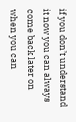if you don’t understand it now you can always come back later on when you can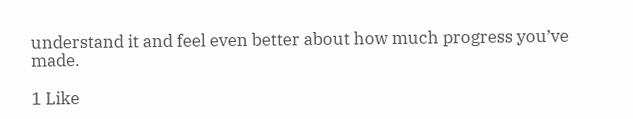understand it and feel even better about how much progress you’ve made.

1 Like